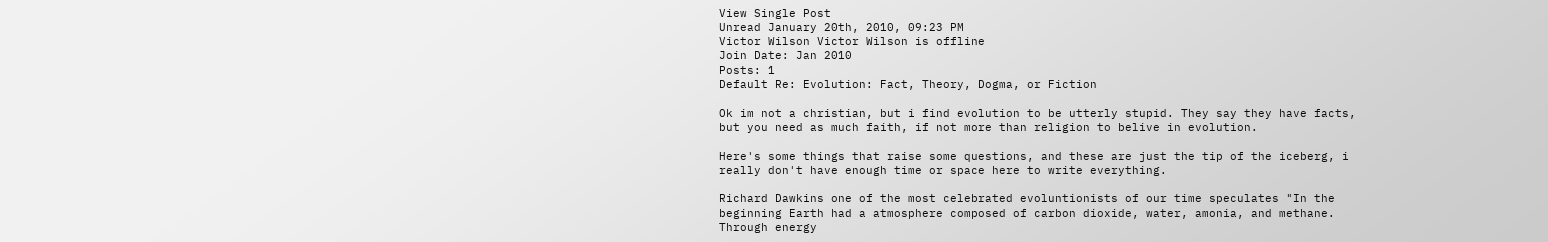View Single Post
Unread January 20th, 2010, 09:23 PM
Victor Wilson Victor Wilson is offline
Join Date: Jan 2010
Posts: 1
Default Re: Evolution: Fact, Theory, Dogma, or Fiction

Ok im not a christian, but i find evolution to be utterly stupid. They say they have facts, but you need as much faith, if not more than religion to belive in evolution.

Here's some things that raise some questions, and these are just the tip of the iceberg, i really don't have enough time or space here to write everything.

Richard Dawkins one of the most celebrated evoluntionists of our time speculates "In the beginning Earth had a atmosphere composed of carbon dioxide, water, amonia, and methane. Through energy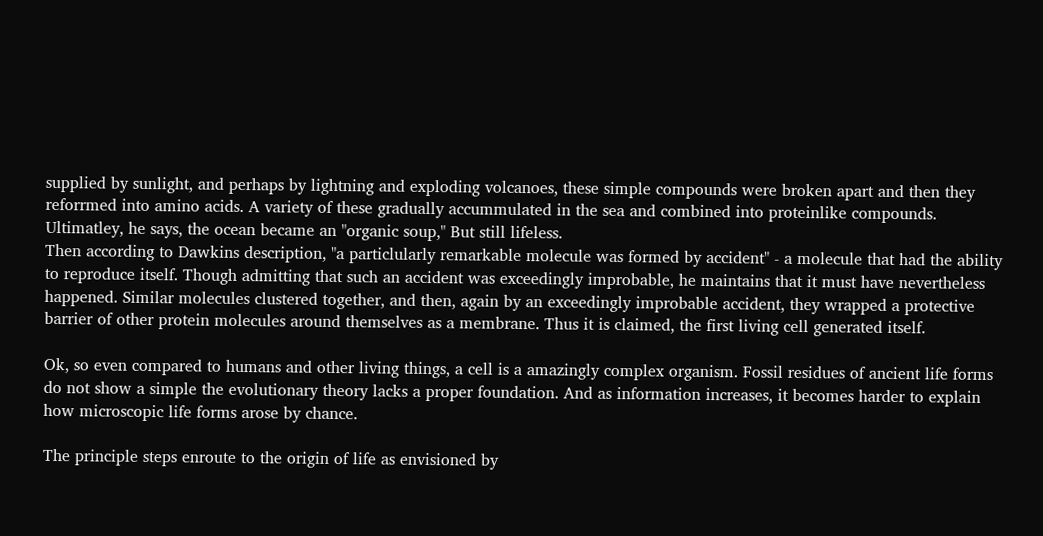supplied by sunlight, and perhaps by lightning and exploding volcanoes, these simple compounds were broken apart and then they reforrmed into amino acids. A variety of these gradually accummulated in the sea and combined into proteinlike compounds. Ultimatley, he says, the ocean became an "organic soup," But still lifeless.
Then according to Dawkins description, "a particlularly remarkable molecule was formed by accident" - a molecule that had the ability to reproduce itself. Though admitting that such an accident was exceedingly improbable, he maintains that it must have nevertheless happened. Similar molecules clustered together, and then, again by an exceedingly improbable accident, they wrapped a protective barrier of other protein molecules around themselves as a membrane. Thus it is claimed, the first living cell generated itself.

Ok, so even compared to humans and other living things, a cell is a amazingly complex organism. Fossil residues of ancient life forms do not show a simple the evolutionary theory lacks a proper foundation. And as information increases, it becomes harder to explain how microscopic life forms arose by chance.

The principle steps enroute to the origin of life as envisioned by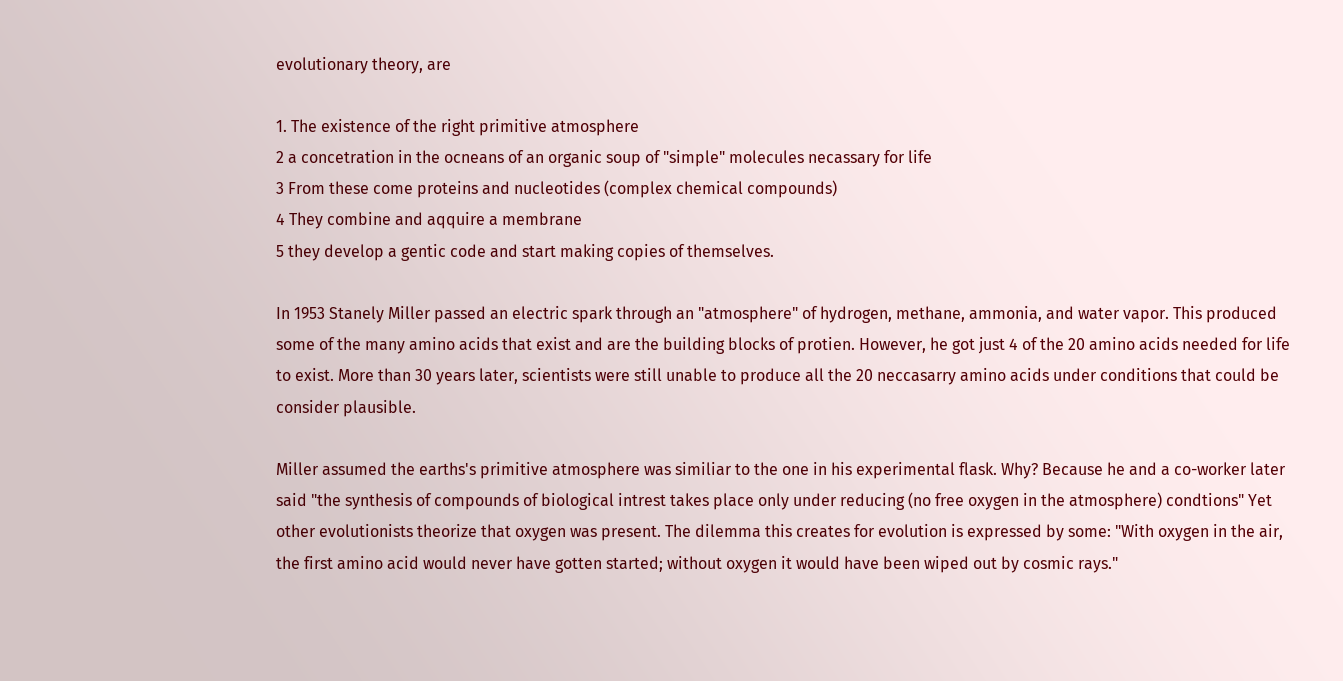evolutionary theory, are

1. The existence of the right primitive atmosphere
2 a concetration in the ocneans of an organic soup of "simple" molecules necassary for life
3 From these come proteins and nucleotides (complex chemical compounds)
4 They combine and aqquire a membrane
5 they develop a gentic code and start making copies of themselves.

In 1953 Stanely Miller passed an electric spark through an "atmosphere" of hydrogen, methane, ammonia, and water vapor. This produced some of the many amino acids that exist and are the building blocks of protien. However, he got just 4 of the 20 amino acids needed for life to exist. More than 30 years later, scientists were still unable to produce all the 20 neccasarry amino acids under conditions that could be consider plausible.

Miller assumed the earths's primitive atmosphere was similiar to the one in his experimental flask. Why? Because he and a co-worker later said "the synthesis of compounds of biological intrest takes place only under reducing (no free oxygen in the atmosphere) condtions" Yet other evolutionists theorize that oxygen was present. The dilemma this creates for evolution is expressed by some: "With oxygen in the air, the first amino acid would never have gotten started; without oxygen it would have been wiped out by cosmic rays."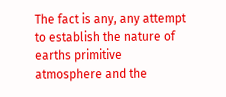The fact is any, any attempt to establish the nature of earths primitive atmosphere and the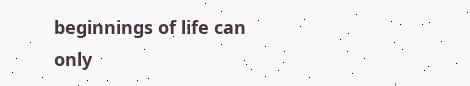beginnings of life can only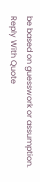be based on guesswork or assumption.
Reply With Quote